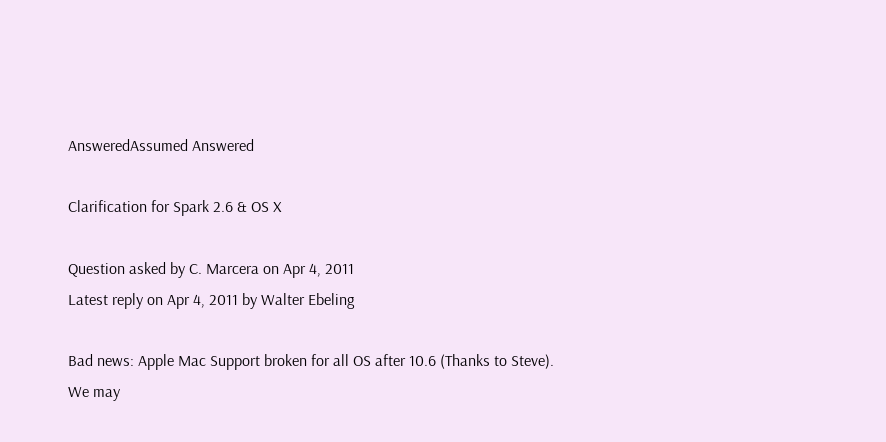AnsweredAssumed Answered

Clarification for Spark 2.6 & OS X

Question asked by C. Marcera on Apr 4, 2011
Latest reply on Apr 4, 2011 by Walter Ebeling

Bad news: Apple Mac Support broken for all OS after 10.6 (Thanks to Steve). We may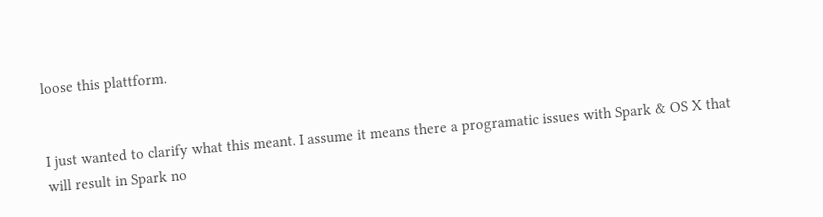loose this plattform.


I just wanted to clarify what this meant. I assume it means there a programatic issues with Spark & OS X that will result in Spark no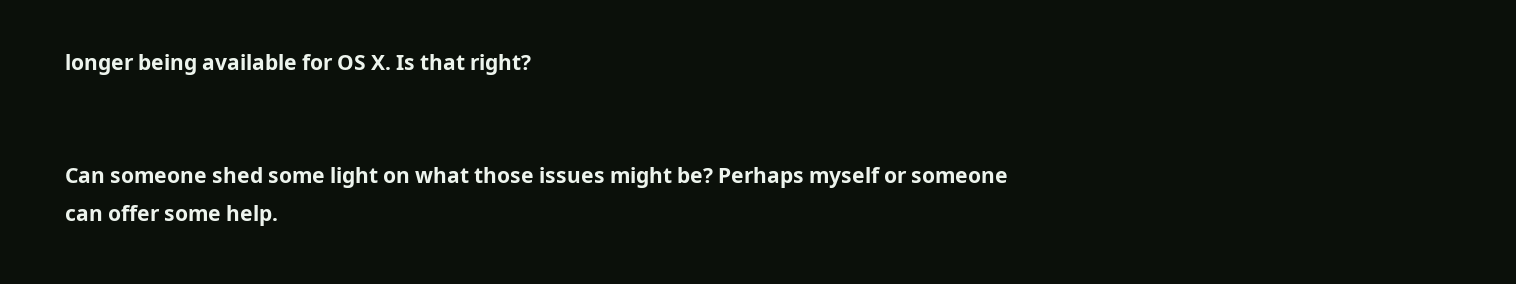longer being available for OS X. Is that right?


Can someone shed some light on what those issues might be? Perhaps myself or someone can offer some help.